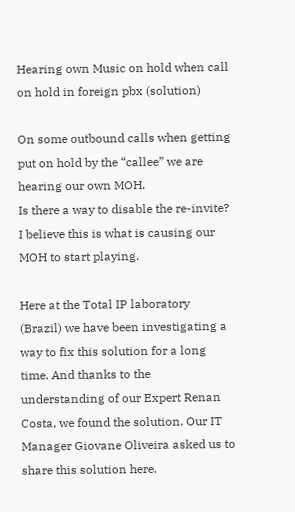Hearing own Music on hold when call on hold in foreign pbx (solution)

On some outbound calls when getting put on hold by the “callee” we are hearing our own MOH.
Is there a way to disable the re-invite? I believe this is what is causing our MOH to start playing.

Here at the Total IP laboratory (Brazil) we have been investigating a way to fix this solution for a long time. And thanks to the understanding of our Expert Renan Costa, we found the solution. Our IT Manager Giovane Oliveira asked us to share this solution here.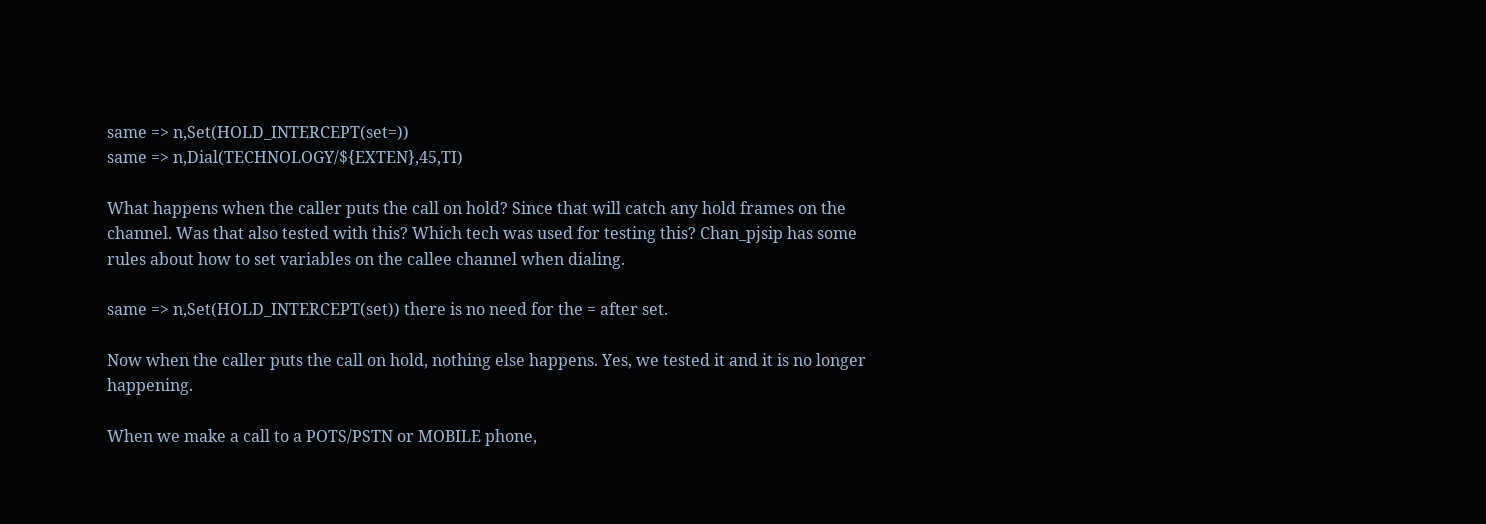same => n,Set(HOLD_INTERCEPT(set=))
same => n,Dial(TECHNOLOGY/${EXTEN},45,TI)

What happens when the caller puts the call on hold? Since that will catch any hold frames on the channel. Was that also tested with this? Which tech was used for testing this? Chan_pjsip has some rules about how to set variables on the callee channel when dialing.

same => n,Set(HOLD_INTERCEPT(set)) there is no need for the = after set.

Now when the caller puts the call on hold, nothing else happens. Yes, we tested it and it is no longer happening.

When we make a call to a POTS/PSTN or MOBILE phone,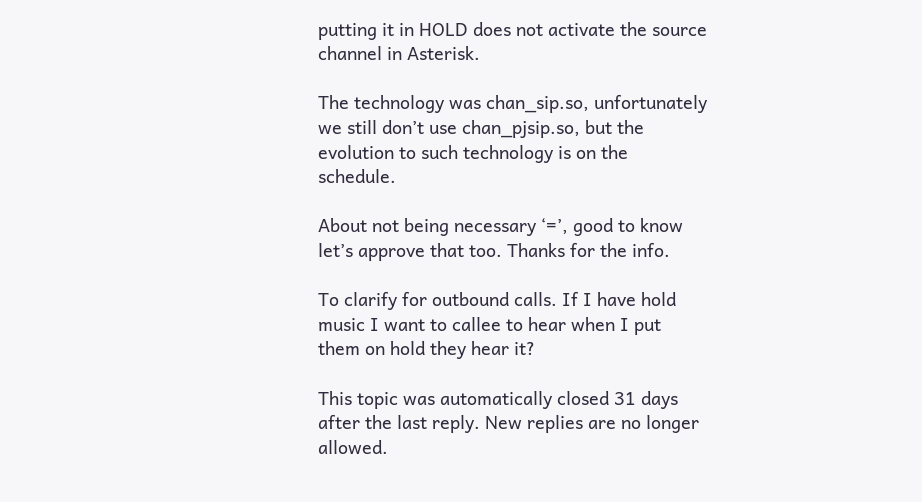putting it in HOLD does not activate the source channel in Asterisk.

The technology was chan_sip.so, unfortunately we still don’t use chan_pjsip.so, but the evolution to such technology is on the schedule.

About not being necessary ‘=’, good to know let’s approve that too. Thanks for the info.

To clarify for outbound calls. If I have hold music I want to callee to hear when I put them on hold they hear it?

This topic was automatically closed 31 days after the last reply. New replies are no longer allowed.